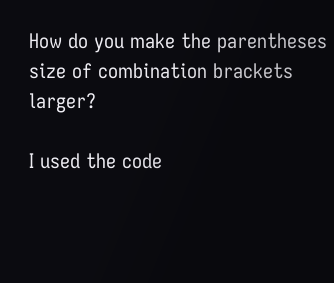How do you make the parentheses size of combination brackets larger?

I used the code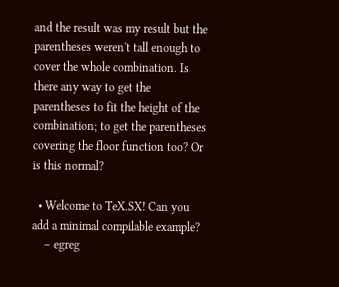and the result was my result but the parentheses weren't tall enough to cover the whole combination. Is there any way to get the parentheses to fit the height of the combination; to get the parentheses covering the floor function too? Or is this normal?

  • Welcome to TeX.SX! Can you add a minimal compilable example?
    – egreg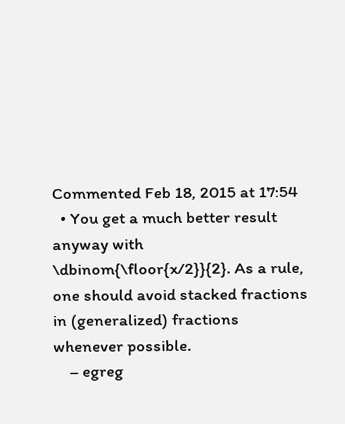Commented Feb 18, 2015 at 17:54
  • You get a much better result anyway with \dbinom{\floor{x/2}}{2}. As a rule, one should avoid stacked fractions in (generalized) fractions whenever possible.
    – egreg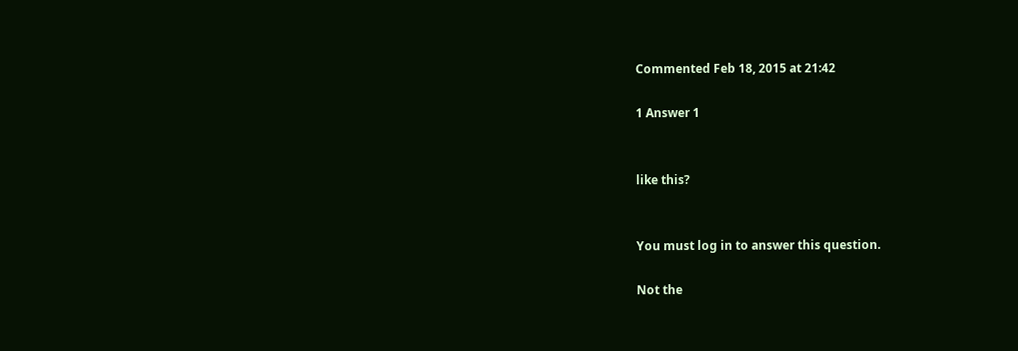Commented Feb 18, 2015 at 21:42

1 Answer 1


like this?


You must log in to answer this question.

Not the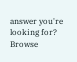answer you're looking for? Browse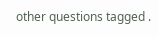other questions tagged .